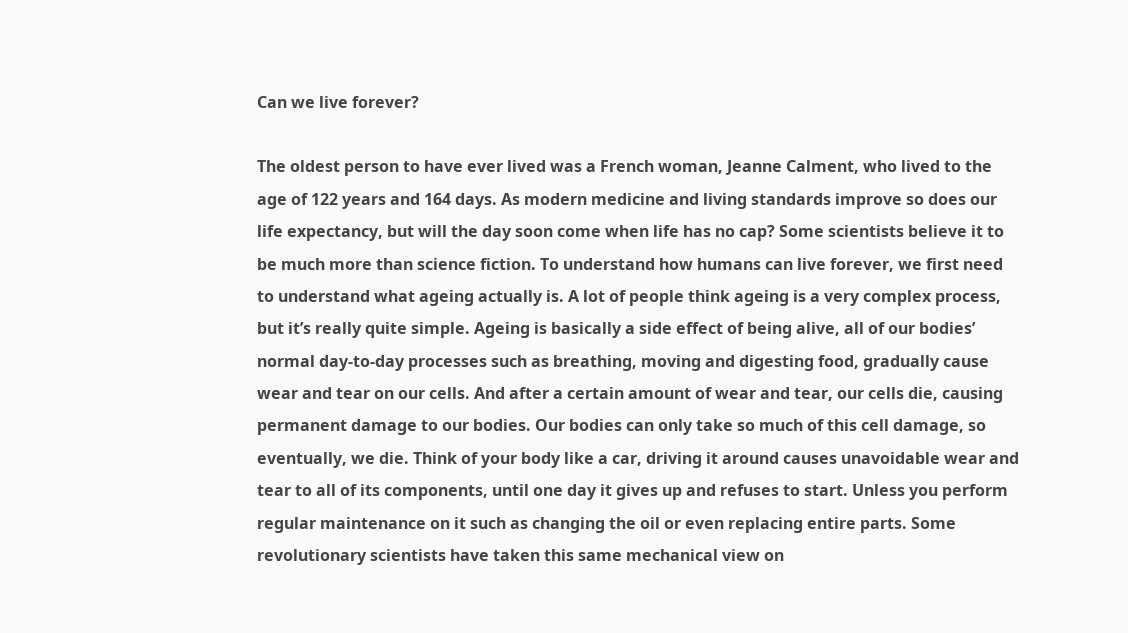Can we live forever?

The oldest person to have ever lived was a French woman, Jeanne Calment, who lived to the age of 122 years and 164 days. As modern medicine and living standards improve so does our life expectancy, but will the day soon come when life has no cap? Some scientists believe it to be much more than science fiction. To understand how humans can live forever, we first need to understand what ageing actually is. A lot of people think ageing is a very complex process, but it’s really quite simple. Ageing is basically a side effect of being alive, all of our bodies’ normal day-to-day processes such as breathing, moving and digesting food, gradually cause wear and tear on our cells. And after a certain amount of wear and tear, our cells die, causing permanent damage to our bodies. Our bodies can only take so much of this cell damage, so eventually, we die. Think of your body like a car, driving it around causes unavoidable wear and tear to all of its components, until one day it gives up and refuses to start. Unless you perform regular maintenance on it such as changing the oil or even replacing entire parts. Some revolutionary scientists have taken this same mechanical view on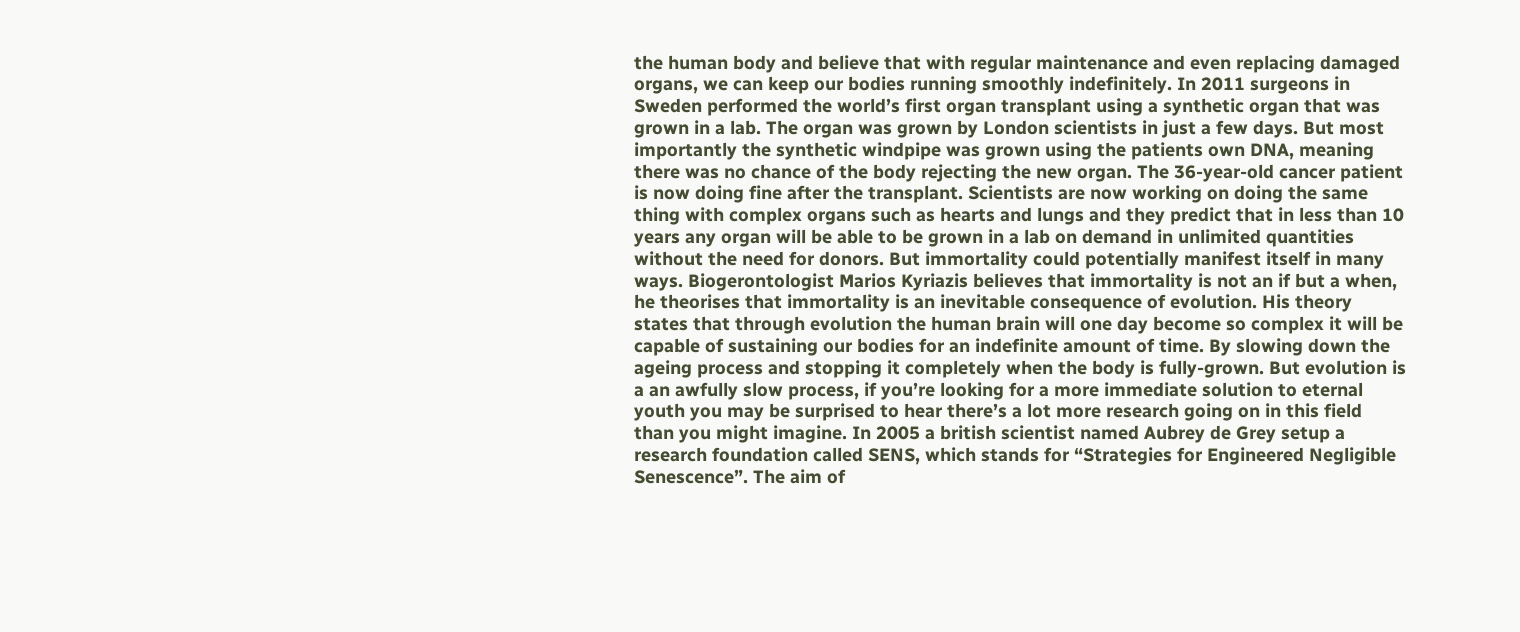the human body and believe that with regular maintenance and even replacing damaged organs, we can keep our bodies running smoothly indefinitely. In 2011 surgeons in Sweden performed the world’s first organ transplant using a synthetic organ that was grown in a lab. The organ was grown by London scientists in just a few days. But most importantly the synthetic windpipe was grown using the patients own DNA, meaning there was no chance of the body rejecting the new organ. The 36-year-old cancer patient is now doing fine after the transplant. Scientists are now working on doing the same thing with complex organs such as hearts and lungs and they predict that in less than 10 years any organ will be able to be grown in a lab on demand in unlimited quantities without the need for donors. But immortality could potentially manifest itself in many ways. Biogerontologist Marios Kyriazis believes that immortality is not an if but a when, he theorises that immortality is an inevitable consequence of evolution. His theory states that through evolution the human brain will one day become so complex it will be capable of sustaining our bodies for an indefinite amount of time. By slowing down the ageing process and stopping it completely when the body is fully-grown. But evolution is a an awfully slow process, if you’re looking for a more immediate solution to eternal youth you may be surprised to hear there’s a lot more research going on in this field than you might imagine. In 2005 a british scientist named Aubrey de Grey setup a research foundation called SENS, which stands for “Strategies for Engineered Negligible Senescence”. The aim of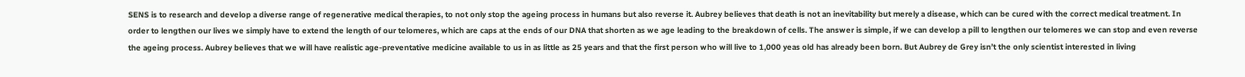SENS is to research and develop a diverse range of regenerative medical therapies, to not only stop the ageing process in humans but also reverse it. Aubrey believes that death is not an inevitability but merely a disease, which can be cured with the correct medical treatment. In order to lengthen our lives we simply have to extend the length of our telomeres, which are caps at the ends of our DNA that shorten as we age leading to the breakdown of cells. The answer is simple, if we can develop a pill to lengthen our telomeres we can stop and even reverse the ageing process. Aubrey believes that we will have realistic age-preventative medicine available to us in as little as 25 years and that the first person who will live to 1,000 yeas old has already been born. But Aubrey de Grey isn’t the only scientist interested in living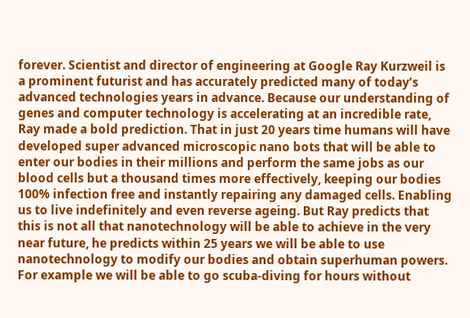forever. Scientist and director of engineering at Google Ray Kurzweil is a prominent futurist and has accurately predicted many of today’s advanced technologies years in advance. Because our understanding of genes and computer technology is accelerating at an incredible rate, Ray made a bold prediction. That in just 20 years time humans will have developed super advanced microscopic nano bots that will be able to enter our bodies in their millions and perform the same jobs as our blood cells but a thousand times more effectively, keeping our bodies 100% infection free and instantly repairing any damaged cells. Enabling us to live indefinitely and even reverse ageing. But Ray predicts that this is not all that nanotechnology will be able to achieve in the very near future, he predicts within 25 years we will be able to use nanotechnology to modify our bodies and obtain superhuman powers. For example we will be able to go scuba-diving for hours without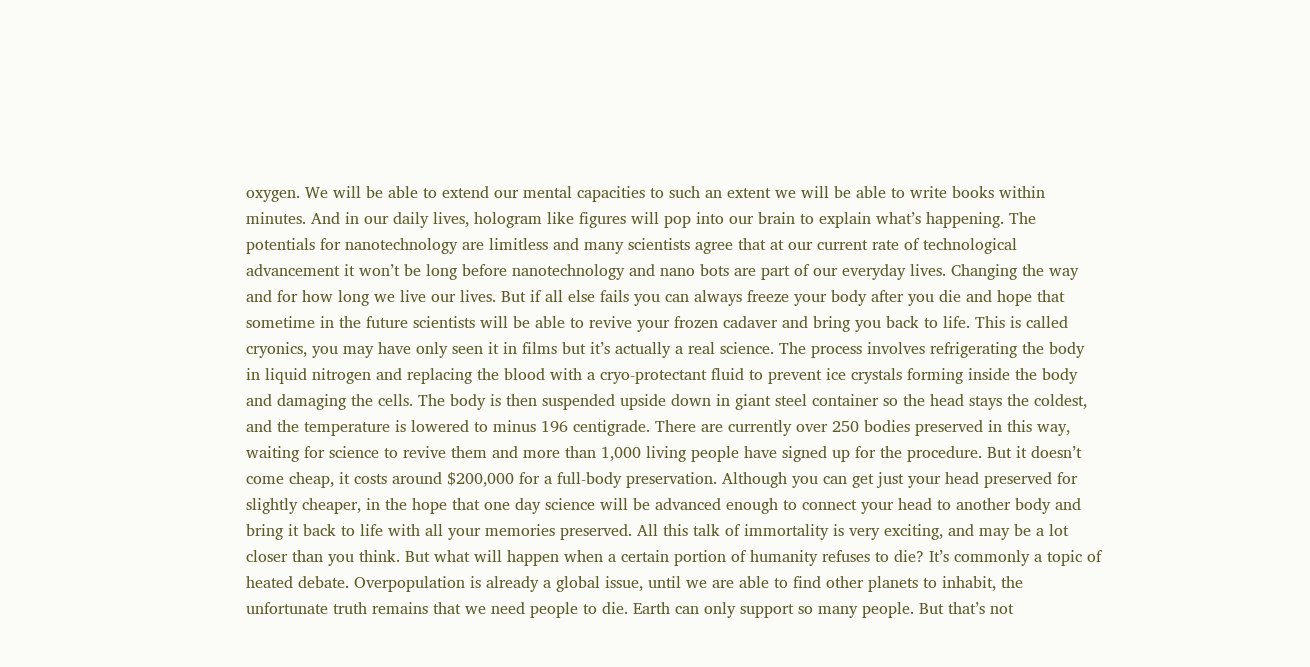oxygen. We will be able to extend our mental capacities to such an extent we will be able to write books within minutes. And in our daily lives, hologram like figures will pop into our brain to explain what’s happening. The potentials for nanotechnology are limitless and many scientists agree that at our current rate of technological advancement it won’t be long before nanotechnology and nano bots are part of our everyday lives. Changing the way and for how long we live our lives. But if all else fails you can always freeze your body after you die and hope that sometime in the future scientists will be able to revive your frozen cadaver and bring you back to life. This is called cryonics, you may have only seen it in films but it’s actually a real science. The process involves refrigerating the body in liquid nitrogen and replacing the blood with a cryo-protectant fluid to prevent ice crystals forming inside the body and damaging the cells. The body is then suspended upside down in giant steel container so the head stays the coldest, and the temperature is lowered to minus 196 centigrade. There are currently over 250 bodies preserved in this way, waiting for science to revive them and more than 1,000 living people have signed up for the procedure. But it doesn’t come cheap, it costs around $200,000 for a full-body preservation. Although you can get just your head preserved for slightly cheaper, in the hope that one day science will be advanced enough to connect your head to another body and bring it back to life with all your memories preserved. All this talk of immortality is very exciting, and may be a lot closer than you think. But what will happen when a certain portion of humanity refuses to die? It’s commonly a topic of heated debate. Overpopulation is already a global issue, until we are able to find other planets to inhabit, the unfortunate truth remains that we need people to die. Earth can only support so many people. But that’s not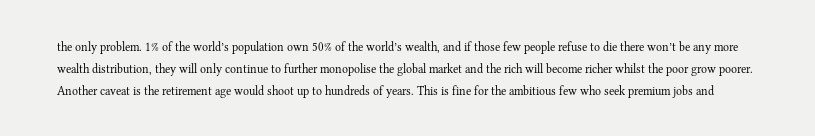the only problem. 1% of the world’s population own 50% of the world’s wealth, and if those few people refuse to die there won’t be any more wealth distribution, they will only continue to further monopolise the global market and the rich will become richer whilst the poor grow poorer. Another caveat is the retirement age would shoot up to hundreds of years. This is fine for the ambitious few who seek premium jobs and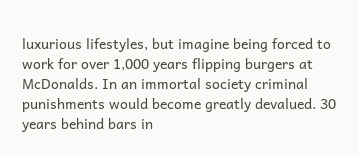luxurious lifestyles, but imagine being forced to work for over 1,000 years flipping burgers at McDonalds. In an immortal society criminal punishments would become greatly devalued. 30 years behind bars in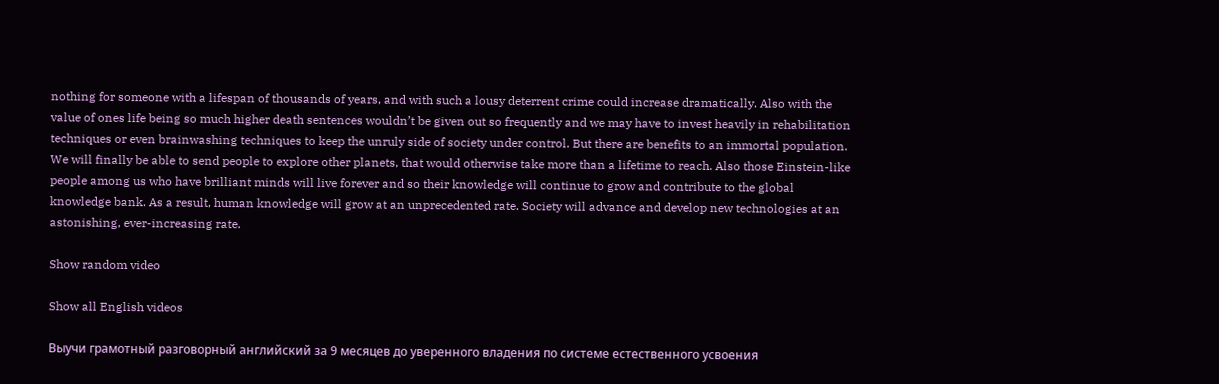nothing for someone with a lifespan of thousands of years, and with such a lousy deterrent crime could increase dramatically. Also with the value of ones life being so much higher death sentences wouldn’t be given out so frequently and we may have to invest heavily in rehabilitation techniques or even brainwashing techniques to keep the unruly side of society under control. But there are benefits to an immortal population. We will finally be able to send people to explore other planets, that would otherwise take more than a lifetime to reach. Also those Einstein-like people among us who have brilliant minds will live forever and so their knowledge will continue to grow and contribute to the global knowledge bank. As a result, human knowledge will grow at an unprecedented rate. Society will advance and develop new technologies at an astonishing, ever-increasing rate.

Show random video

Show all English videos

Выучи грамотный разговорный английский за 9 месяцев до уверенного владения по системе естественного усвоения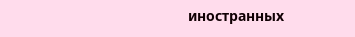иностранных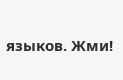языков. Жми!